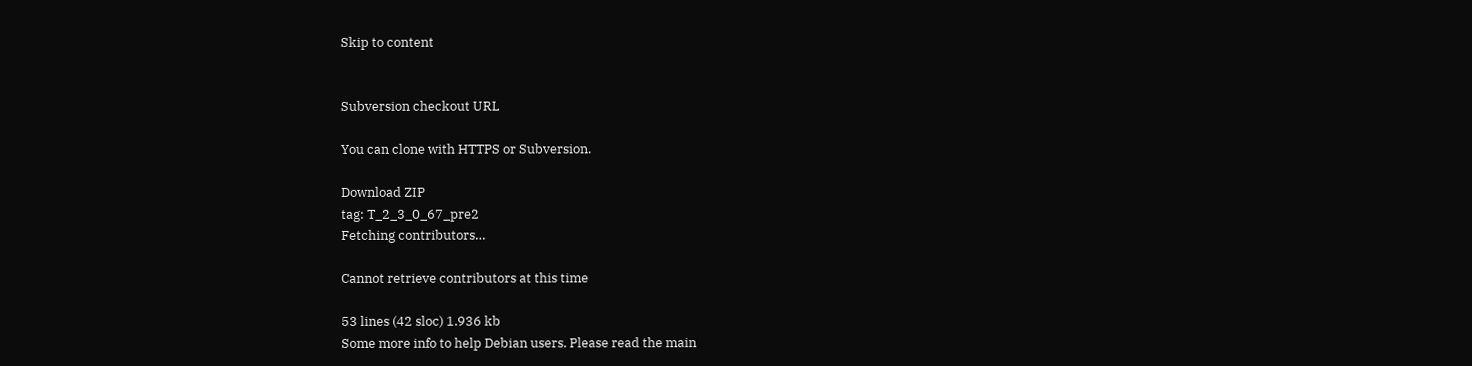Skip to content


Subversion checkout URL

You can clone with HTTPS or Subversion.

Download ZIP
tag: T_2_3_0_67_pre2
Fetching contributors…

Cannot retrieve contributors at this time

53 lines (42 sloc) 1.936 kb
Some more info to help Debian users. Please read the main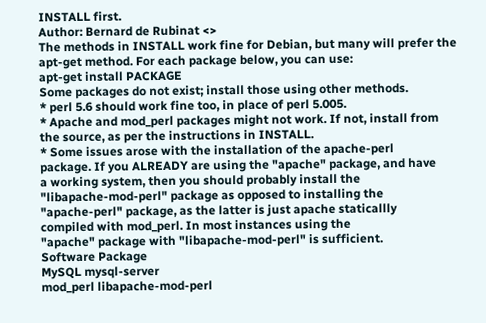INSTALL first.
Author: Bernard de Rubinat <>
The methods in INSTALL work fine for Debian, but many will prefer the
apt-get method. For each package below, you can use:
apt-get install PACKAGE
Some packages do not exist; install those using other methods.
* perl 5.6 should work fine too, in place of perl 5.005.
* Apache and mod_perl packages might not work. If not, install from
the source, as per the instructions in INSTALL.
* Some issues arose with the installation of the apache-perl
package. If you ALREADY are using the "apache" package, and have
a working system, then you should probably install the
"libapache-mod-perl" package as opposed to installing the
"apache-perl" package, as the latter is just apache staticallly
compiled with mod_perl. In most instances using the
"apache" package with "libapache-mod-perl" is sufficient.
Software Package
MySQL mysql-server
mod_perl libapache-mod-perl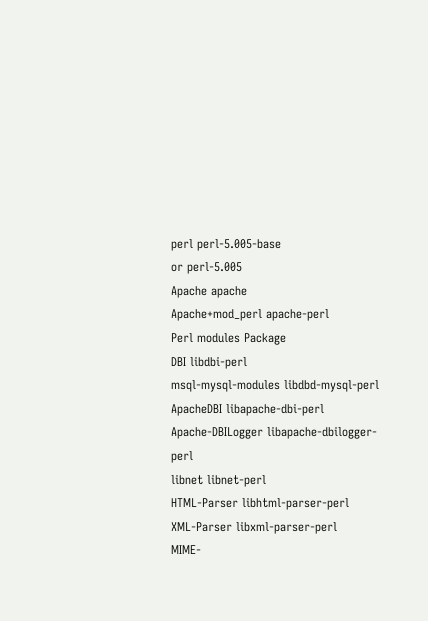perl perl-5.005-base
or perl-5.005
Apache apache
Apache+mod_perl apache-perl
Perl modules Package
DBI libdbi-perl
msql-mysql-modules libdbd-mysql-perl
ApacheDBI libapache-dbi-perl
Apache-DBILogger libapache-dbilogger-perl
libnet libnet-perl
HTML-Parser libhtml-parser-perl
XML-Parser libxml-parser-perl
MIME-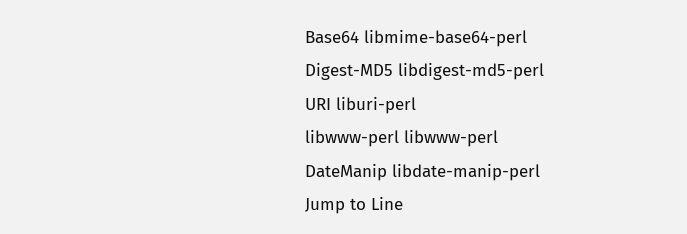Base64 libmime-base64-perl
Digest-MD5 libdigest-md5-perl
URI liburi-perl
libwww-perl libwww-perl
DateManip libdate-manip-perl
Jump to Line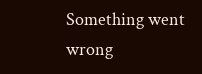Something went wrong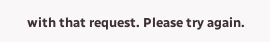with that request. Please try again.